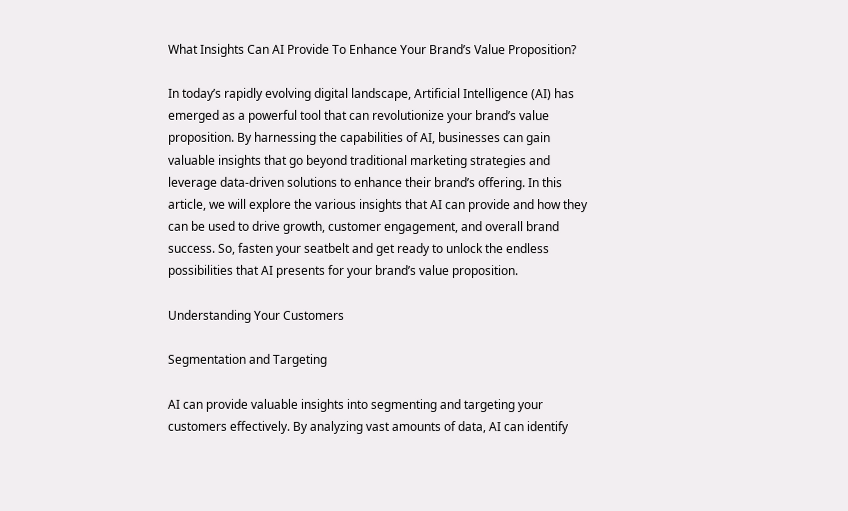What Insights Can AI Provide To Enhance Your Brand’s Value Proposition?

In today’s rapidly evolving digital landscape, Artificial Intelligence (AI) has emerged as a powerful tool that can revolutionize your brand’s value proposition. By harnessing the capabilities of AI, businesses can gain valuable insights that go beyond traditional marketing strategies and leverage data-driven solutions to enhance their brand’s offering. In this article, we will explore the various insights that AI can provide and how they can be used to drive growth, customer engagement, and overall brand success. So, fasten your seatbelt and get ready to unlock the endless possibilities that AI presents for your brand’s value proposition.

Understanding Your Customers

Segmentation and Targeting

AI can provide valuable insights into segmenting and targeting your customers effectively. By analyzing vast amounts of data, AI can identify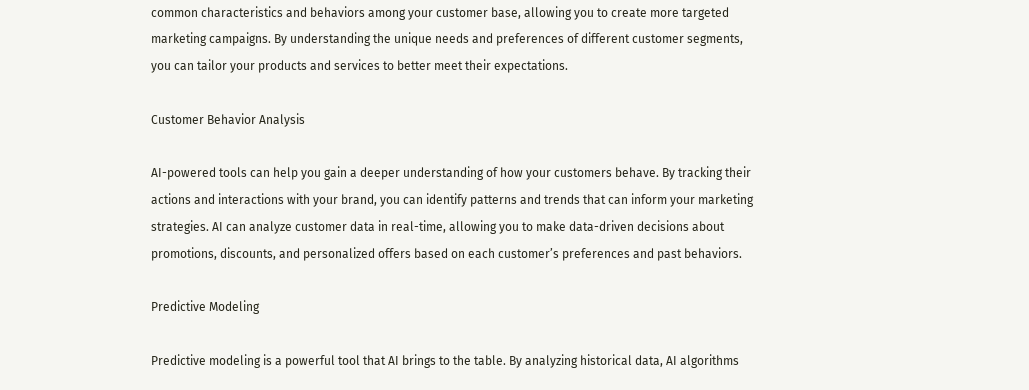common characteristics and behaviors among your customer base, allowing you to create more targeted marketing campaigns. By understanding the unique needs and preferences of different customer segments, you can tailor your products and services to better meet their expectations.

Customer Behavior Analysis

AI-powered tools can help you gain a deeper understanding of how your customers behave. By tracking their actions and interactions with your brand, you can identify patterns and trends that can inform your marketing strategies. AI can analyze customer data in real-time, allowing you to make data-driven decisions about promotions, discounts, and personalized offers based on each customer’s preferences and past behaviors.

Predictive Modeling

Predictive modeling is a powerful tool that AI brings to the table. By analyzing historical data, AI algorithms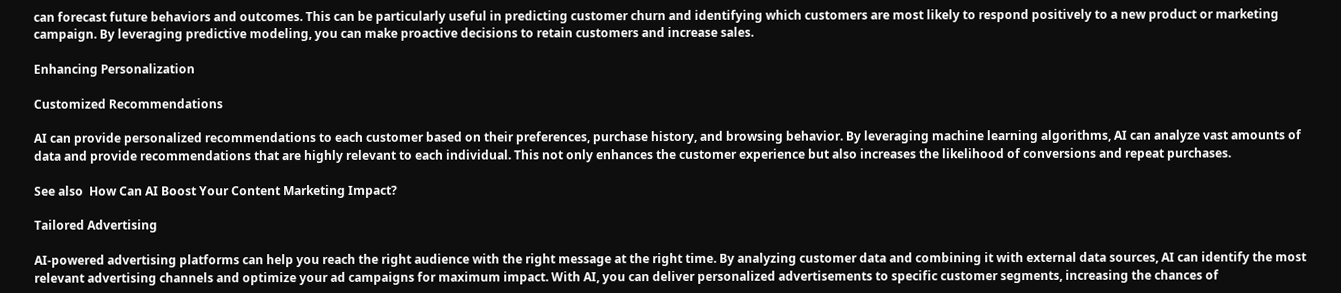can forecast future behaviors and outcomes. This can be particularly useful in predicting customer churn and identifying which customers are most likely to respond positively to a new product or marketing campaign. By leveraging predictive modeling, you can make proactive decisions to retain customers and increase sales.

Enhancing Personalization

Customized Recommendations

AI can provide personalized recommendations to each customer based on their preferences, purchase history, and browsing behavior. By leveraging machine learning algorithms, AI can analyze vast amounts of data and provide recommendations that are highly relevant to each individual. This not only enhances the customer experience but also increases the likelihood of conversions and repeat purchases.

See also  How Can AI Boost Your Content Marketing Impact?

Tailored Advertising

AI-powered advertising platforms can help you reach the right audience with the right message at the right time. By analyzing customer data and combining it with external data sources, AI can identify the most relevant advertising channels and optimize your ad campaigns for maximum impact. With AI, you can deliver personalized advertisements to specific customer segments, increasing the chances of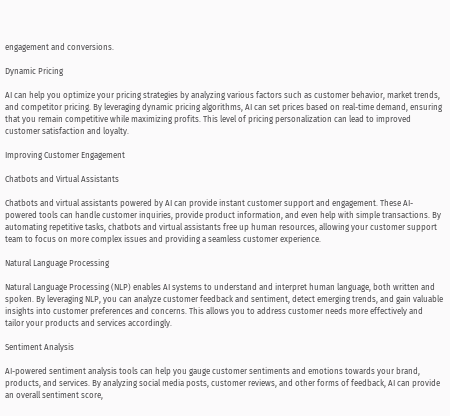engagement and conversions.

Dynamic Pricing

AI can help you optimize your pricing strategies by analyzing various factors such as customer behavior, market trends, and competitor pricing. By leveraging dynamic pricing algorithms, AI can set prices based on real-time demand, ensuring that you remain competitive while maximizing profits. This level of pricing personalization can lead to improved customer satisfaction and loyalty.

Improving Customer Engagement

Chatbots and Virtual Assistants

Chatbots and virtual assistants powered by AI can provide instant customer support and engagement. These AI-powered tools can handle customer inquiries, provide product information, and even help with simple transactions. By automating repetitive tasks, chatbots and virtual assistants free up human resources, allowing your customer support team to focus on more complex issues and providing a seamless customer experience.

Natural Language Processing

Natural Language Processing (NLP) enables AI systems to understand and interpret human language, both written and spoken. By leveraging NLP, you can analyze customer feedback and sentiment, detect emerging trends, and gain valuable insights into customer preferences and concerns. This allows you to address customer needs more effectively and tailor your products and services accordingly.

Sentiment Analysis

AI-powered sentiment analysis tools can help you gauge customer sentiments and emotions towards your brand, products, and services. By analyzing social media posts, customer reviews, and other forms of feedback, AI can provide an overall sentiment score,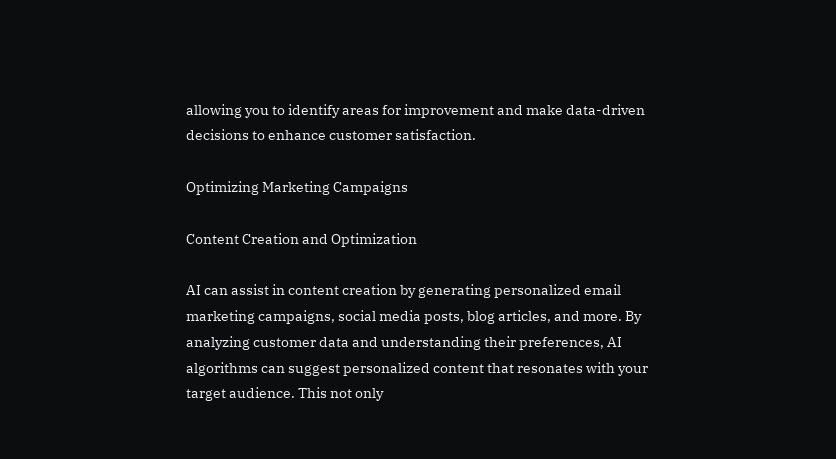allowing you to identify areas for improvement and make data-driven decisions to enhance customer satisfaction.

Optimizing Marketing Campaigns

Content Creation and Optimization

AI can assist in content creation by generating personalized email marketing campaigns, social media posts, blog articles, and more. By analyzing customer data and understanding their preferences, AI algorithms can suggest personalized content that resonates with your target audience. This not only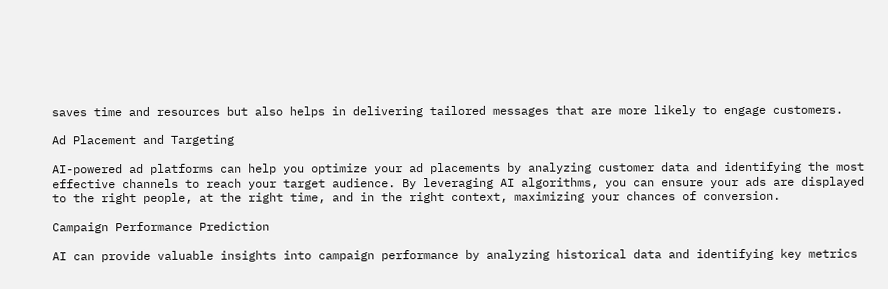saves time and resources but also helps in delivering tailored messages that are more likely to engage customers.

Ad Placement and Targeting

AI-powered ad platforms can help you optimize your ad placements by analyzing customer data and identifying the most effective channels to reach your target audience. By leveraging AI algorithms, you can ensure your ads are displayed to the right people, at the right time, and in the right context, maximizing your chances of conversion.

Campaign Performance Prediction

AI can provide valuable insights into campaign performance by analyzing historical data and identifying key metrics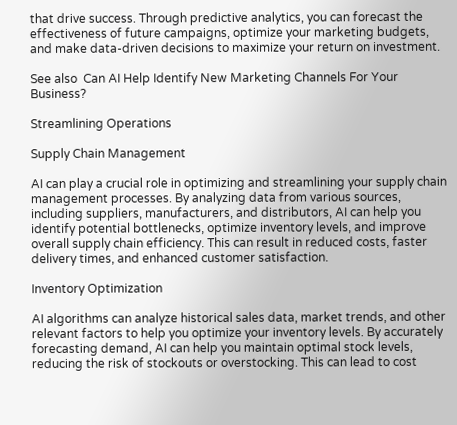that drive success. Through predictive analytics, you can forecast the effectiveness of future campaigns, optimize your marketing budgets, and make data-driven decisions to maximize your return on investment.

See also  Can AI Help Identify New Marketing Channels For Your Business?

Streamlining Operations

Supply Chain Management

AI can play a crucial role in optimizing and streamlining your supply chain management processes. By analyzing data from various sources, including suppliers, manufacturers, and distributors, AI can help you identify potential bottlenecks, optimize inventory levels, and improve overall supply chain efficiency. This can result in reduced costs, faster delivery times, and enhanced customer satisfaction.

Inventory Optimization

AI algorithms can analyze historical sales data, market trends, and other relevant factors to help you optimize your inventory levels. By accurately forecasting demand, AI can help you maintain optimal stock levels, reducing the risk of stockouts or overstocking. This can lead to cost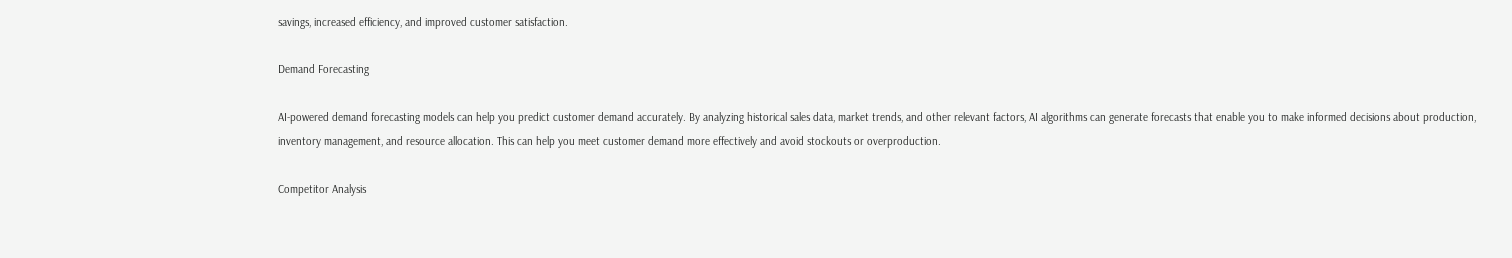savings, increased efficiency, and improved customer satisfaction.

Demand Forecasting

AI-powered demand forecasting models can help you predict customer demand accurately. By analyzing historical sales data, market trends, and other relevant factors, AI algorithms can generate forecasts that enable you to make informed decisions about production, inventory management, and resource allocation. This can help you meet customer demand more effectively and avoid stockouts or overproduction.

Competitor Analysis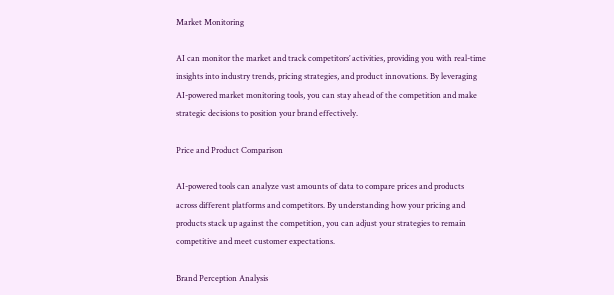Market Monitoring

AI can monitor the market and track competitors’ activities, providing you with real-time insights into industry trends, pricing strategies, and product innovations. By leveraging AI-powered market monitoring tools, you can stay ahead of the competition and make strategic decisions to position your brand effectively.

Price and Product Comparison

AI-powered tools can analyze vast amounts of data to compare prices and products across different platforms and competitors. By understanding how your pricing and products stack up against the competition, you can adjust your strategies to remain competitive and meet customer expectations.

Brand Perception Analysis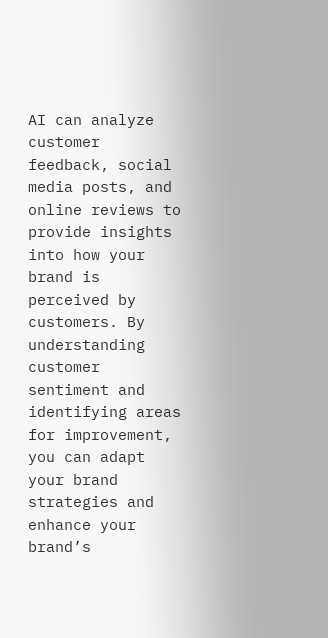AI can analyze customer feedback, social media posts, and online reviews to provide insights into how your brand is perceived by customers. By understanding customer sentiment and identifying areas for improvement, you can adapt your brand strategies and enhance your brand’s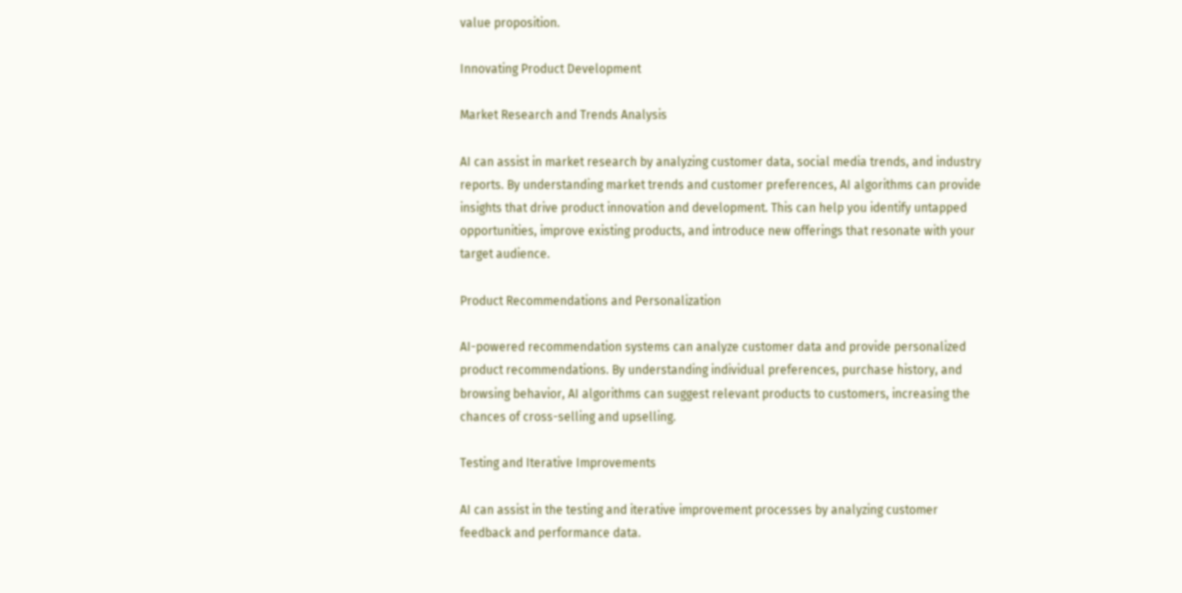value proposition.

Innovating Product Development

Market Research and Trends Analysis

AI can assist in market research by analyzing customer data, social media trends, and industry reports. By understanding market trends and customer preferences, AI algorithms can provide insights that drive product innovation and development. This can help you identify untapped opportunities, improve existing products, and introduce new offerings that resonate with your target audience.

Product Recommendations and Personalization

AI-powered recommendation systems can analyze customer data and provide personalized product recommendations. By understanding individual preferences, purchase history, and browsing behavior, AI algorithms can suggest relevant products to customers, increasing the chances of cross-selling and upselling.

Testing and Iterative Improvements

AI can assist in the testing and iterative improvement processes by analyzing customer feedback and performance data.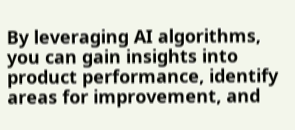By leveraging AI algorithms, you can gain insights into product performance, identify areas for improvement, and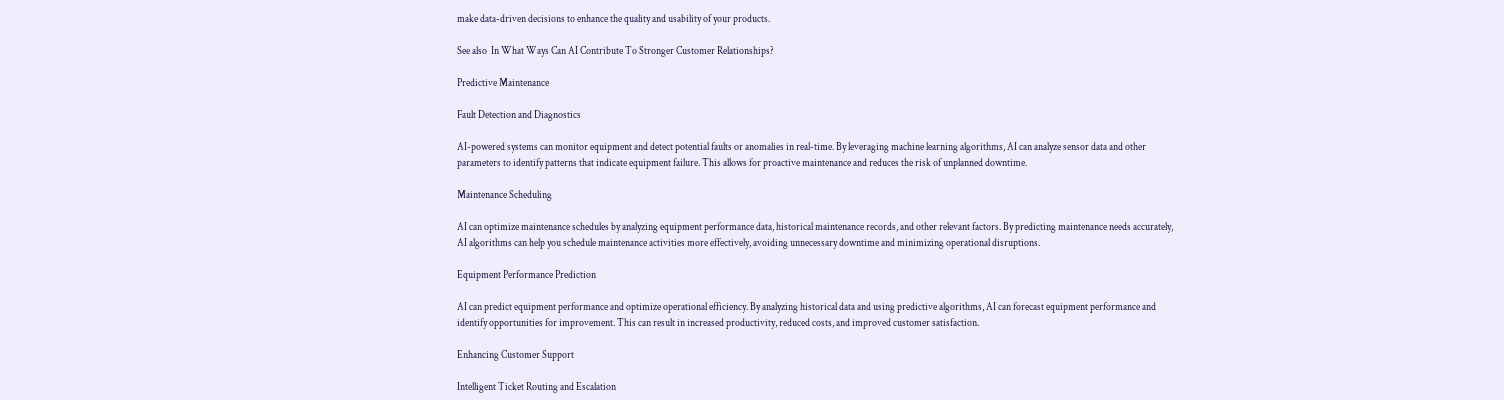make data-driven decisions to enhance the quality and usability of your products.

See also  In What Ways Can AI Contribute To Stronger Customer Relationships?

Predictive Maintenance

Fault Detection and Diagnostics

AI-powered systems can monitor equipment and detect potential faults or anomalies in real-time. By leveraging machine learning algorithms, AI can analyze sensor data and other parameters to identify patterns that indicate equipment failure. This allows for proactive maintenance and reduces the risk of unplanned downtime.

Maintenance Scheduling

AI can optimize maintenance schedules by analyzing equipment performance data, historical maintenance records, and other relevant factors. By predicting maintenance needs accurately, AI algorithms can help you schedule maintenance activities more effectively, avoiding unnecessary downtime and minimizing operational disruptions.

Equipment Performance Prediction

AI can predict equipment performance and optimize operational efficiency. By analyzing historical data and using predictive algorithms, AI can forecast equipment performance and identify opportunities for improvement. This can result in increased productivity, reduced costs, and improved customer satisfaction.

Enhancing Customer Support

Intelligent Ticket Routing and Escalation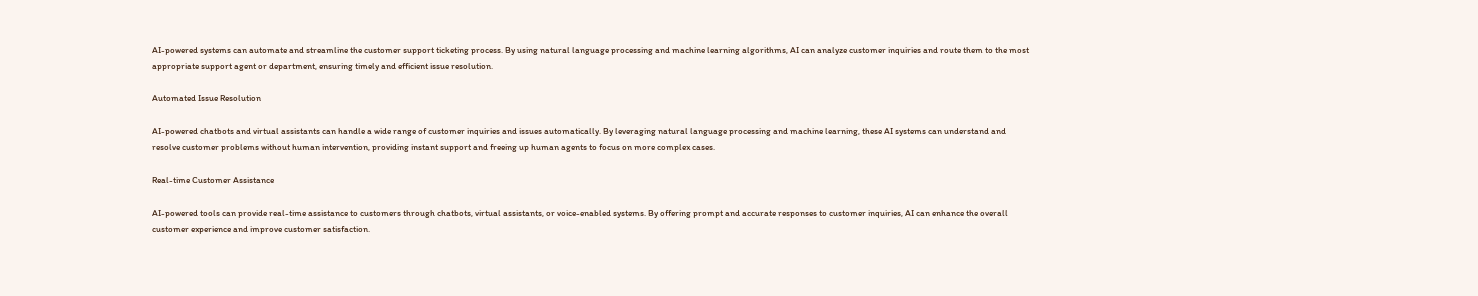AI-powered systems can automate and streamline the customer support ticketing process. By using natural language processing and machine learning algorithms, AI can analyze customer inquiries and route them to the most appropriate support agent or department, ensuring timely and efficient issue resolution.

Automated Issue Resolution

AI-powered chatbots and virtual assistants can handle a wide range of customer inquiries and issues automatically. By leveraging natural language processing and machine learning, these AI systems can understand and resolve customer problems without human intervention, providing instant support and freeing up human agents to focus on more complex cases.

Real-time Customer Assistance

AI-powered tools can provide real-time assistance to customers through chatbots, virtual assistants, or voice-enabled systems. By offering prompt and accurate responses to customer inquiries, AI can enhance the overall customer experience and improve customer satisfaction.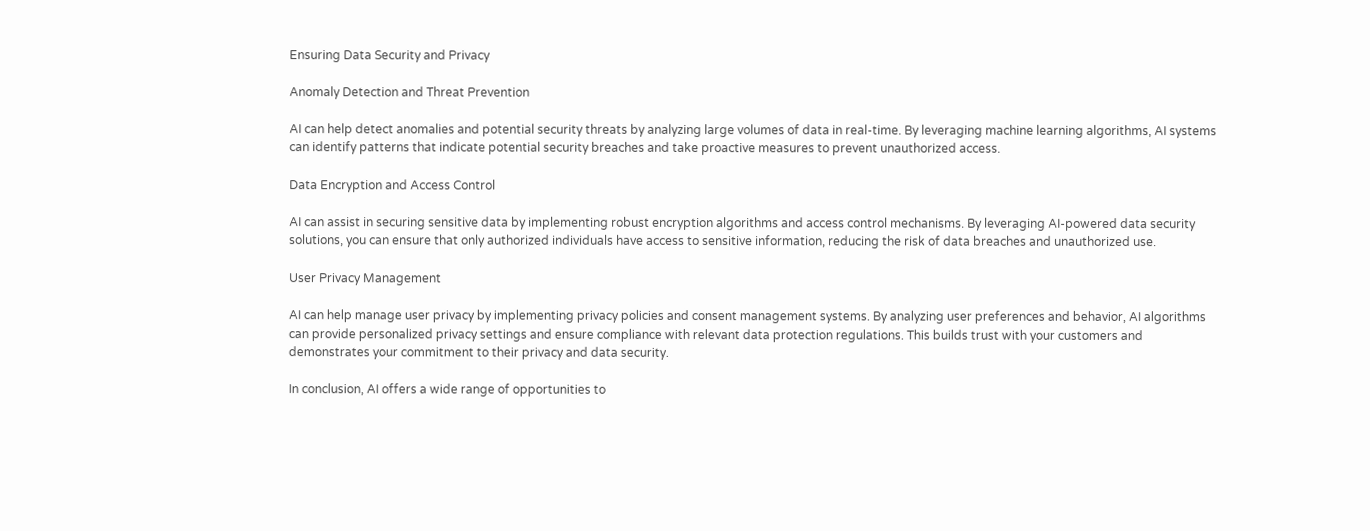Ensuring Data Security and Privacy

Anomaly Detection and Threat Prevention

AI can help detect anomalies and potential security threats by analyzing large volumes of data in real-time. By leveraging machine learning algorithms, AI systems can identify patterns that indicate potential security breaches and take proactive measures to prevent unauthorized access.

Data Encryption and Access Control

AI can assist in securing sensitive data by implementing robust encryption algorithms and access control mechanisms. By leveraging AI-powered data security solutions, you can ensure that only authorized individuals have access to sensitive information, reducing the risk of data breaches and unauthorized use.

User Privacy Management

AI can help manage user privacy by implementing privacy policies and consent management systems. By analyzing user preferences and behavior, AI algorithms can provide personalized privacy settings and ensure compliance with relevant data protection regulations. This builds trust with your customers and demonstrates your commitment to their privacy and data security.

In conclusion, AI offers a wide range of opportunities to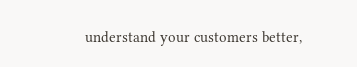understand your customers better,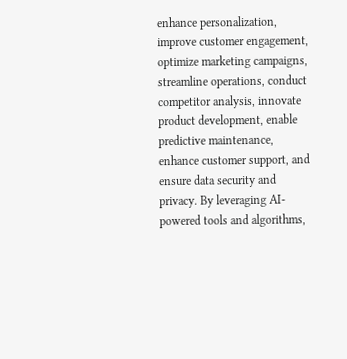enhance personalization, improve customer engagement, optimize marketing campaigns, streamline operations, conduct competitor analysis, innovate product development, enable predictive maintenance, enhance customer support, and ensure data security and privacy. By leveraging AI-powered tools and algorithms,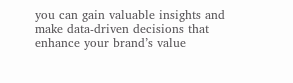you can gain valuable insights and make data-driven decisions that enhance your brand’s value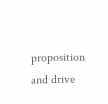proposition and drive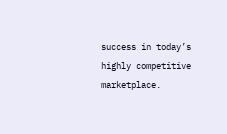success in today’s highly competitive marketplace.